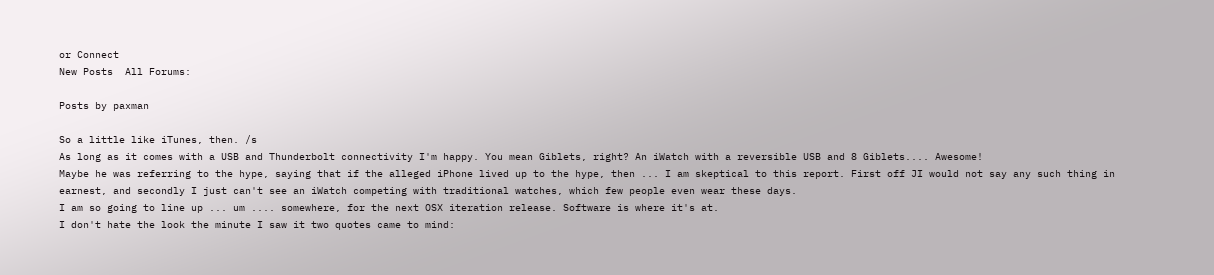or Connect
New Posts  All Forums:

Posts by paxman

So a little like iTunes, then. /s
As long as it comes with a USB and Thunderbolt connectivity I'm happy. You mean Giblets, right? An iWatch with a reversible USB and 8 Giblets.... Awesome!
Maybe he was referring to the hype, saying that if the alleged iPhone lived up to the hype, then ... I am skeptical to this report. First off JI would not say any such thing in earnest, and secondly I just can't see an iWatch competing with traditional watches, which few people even wear these days.
I am so going to line up ... um .... somewhere, for the next OSX iteration release. Software is where it's at.
I don't hate the look the minute I saw it two quotes came to mind: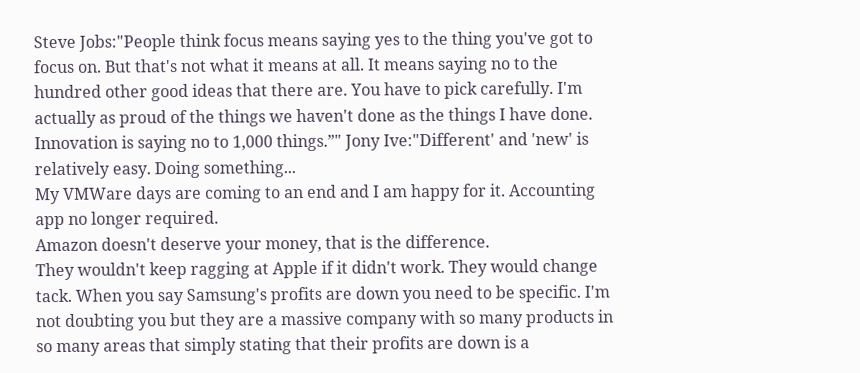Steve Jobs:"People think focus means saying yes to the thing you've got to focus on. But that's not what it means at all. It means saying no to the hundred other good ideas that there are. You have to pick carefully. I'm actually as proud of the things we haven't done as the things I have done. Innovation is saying no to 1,000 things.”" Jony Ive:"Different' and 'new' is relatively easy. Doing something...
My VMWare days are coming to an end and I am happy for it. Accounting app no longer required.
Amazon doesn't deserve your money, that is the difference.
They wouldn't keep ragging at Apple if it didn't work. They would change tack. When you say Samsung's profits are down you need to be specific. I'm not doubting you but they are a massive company with so many products in so many areas that simply stating that their profits are down is a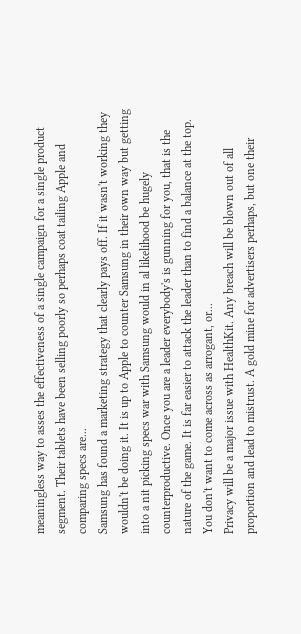meaningless way to asses the effectiveness of a single campaign for a single product segment. Their tablets have been selling poorly so perhaps coat tailing Apple and comparing specs are...
Samsung has found a marketing strategy that clearly pays off. If it wasn't working they wouldn't be doing it. It is up to Apple to counter Samsung in their own way but getting into a nit picking specs war with Samsung would in al likelihood be hugely counterproductive. Once you are a leader everybody's is gunning for you, that is the nature of the game. It is far easier to attack the leader than to find a balance at the top. You don't want to come across as arrogant, or...
Privacy will be a major issue with HealthKit. Any breach will be blown out of all proportion and lead to mistrust. A gold mine for advertisers perhaps, but one their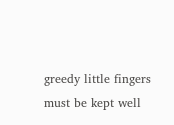greedy little fingers must be kept well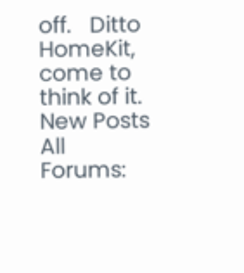off.   Ditto HomeKit, come to think of it.
New Posts  All Forums: